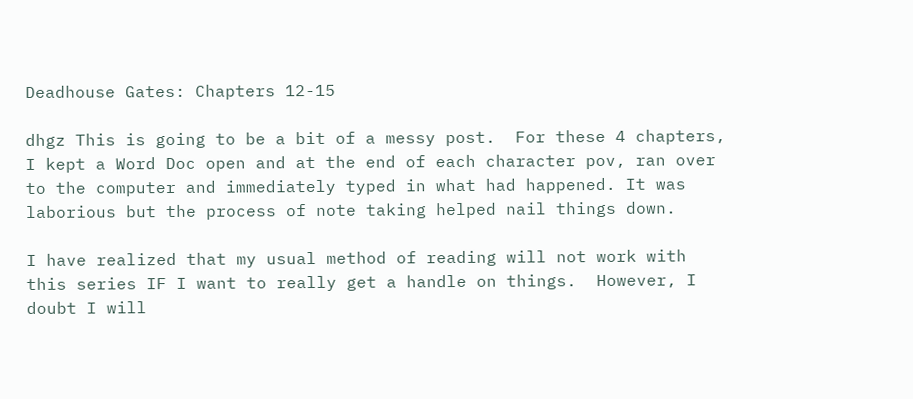Deadhouse Gates: Chapters 12-15

dhgz This is going to be a bit of a messy post.  For these 4 chapters, I kept a Word Doc open and at the end of each character pov, ran over to the computer and immediately typed in what had happened. It was laborious but the process of note taking helped nail things down.

I have realized that my usual method of reading will not work with this series IF I want to really get a handle on things.  However, I doubt I will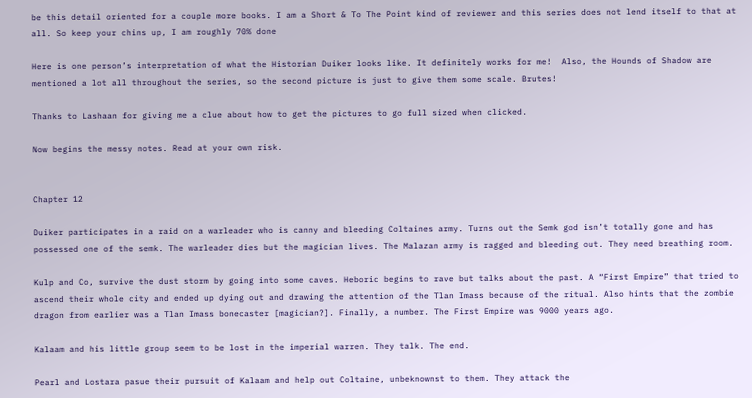be this detail oriented for a couple more books. I am a Short & To The Point kind of reviewer and this series does not lend itself to that at all. So keep your chins up, I am roughly 70% done

Here is one person’s interpretation of what the Historian Duiker looks like. It definitely works for me!  Also, the Hounds of Shadow are mentioned a lot all throughout the series, so the second picture is just to give them some scale. Brutes!

Thanks to Lashaan for giving me a clue about how to get the pictures to go full sized when clicked.

Now begins the messy notes. Read at your own risk.


Chapter 12

Duiker participates in a raid on a warleader who is canny and bleeding Coltaines army. Turns out the Semk god isn’t totally gone and has possessed one of the semk. The warleader dies but the magician lives. The Malazan army is ragged and bleeding out. They need breathing room.

Kulp and Co, survive the dust storm by going into some caves. Heboric begins to rave but talks about the past. A “First Empire” that tried to ascend their whole city and ended up dying out and drawing the attention of the Tlan Imass because of the ritual. Also hints that the zombie dragon from earlier was a Tlan Imass bonecaster [magician?]. Finally, a number. The First Empire was 9000 years ago.

Kalaam and his little group seem to be lost in the imperial warren. They talk. The end.

Pearl and Lostara pasue their pursuit of Kalaam and help out Coltaine, unbeknownst to them. They attack the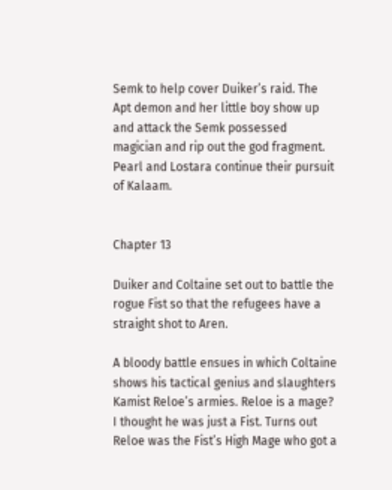Semk to help cover Duiker’s raid. The Apt demon and her little boy show up and attack the Semk possessed magician and rip out the god fragment. Pearl and Lostara continue their pursuit of Kalaam.


Chapter 13

Duiker and Coltaine set out to battle the rogue Fist so that the refugees have a straight shot to Aren.

A bloody battle ensues in which Coltaine shows his tactical genius and slaughters Kamist Reloe’s armies. Reloe is a mage? I thought he was just a Fist. Turns out Reloe was the Fist’s High Mage who got a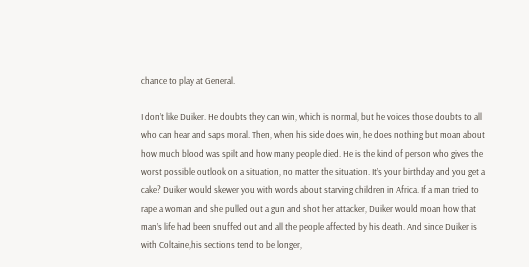chance to play at General.

I don’t like Duiker. He doubts they can win, which is normal, but he voices those doubts to all who can hear and saps moral. Then, when his side does win, he does nothing but moan about how much blood was spilt and how many people died. He is the kind of person who gives the worst possible outlook on a situation, no matter the situation. It’s your birthday and you get a cake? Duiker would skewer you with words about starving children in Africa. If a man tried to rape a woman and she pulled out a gun and shot her attacker, Duiker would moan how that man’s life had been snuffed out and all the people affected by his death. And since Duiker is with Coltaine,his sections tend to be longer,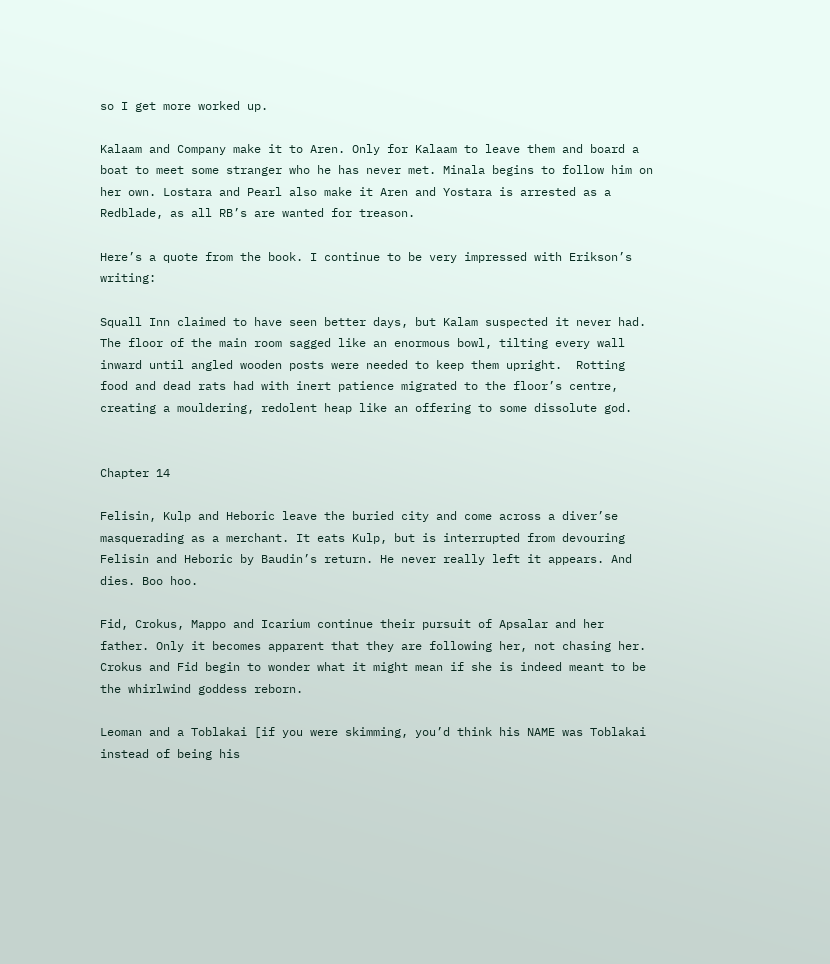so I get more worked up.

Kalaam and Company make it to Aren. Only for Kalaam to leave them and board a boat to meet some stranger who he has never met. Minala begins to follow him on her own. Lostara and Pearl also make it Aren and Yostara is arrested as a Redblade, as all RB’s are wanted for treason.

Here’s a quote from the book. I continue to be very impressed with Erikson’s writing:

Squall Inn claimed to have seen better days, but Kalam suspected it never had. The floor of the main room sagged like an enormous bowl, tilting every wall inward until angled wooden posts were needed to keep them upright.  Rotting food and dead rats had with inert patience migrated to the floor’s centre, creating a mouldering, redolent heap like an offering to some dissolute god.


Chapter 14

Felisin, Kulp and Heboric leave the buried city and come across a diver’se masquerading as a merchant. It eats Kulp, but is interrupted from devouring Felisin and Heboric by Baudin’s return. He never really left it appears. And dies. Boo hoo.

Fid, Crokus, Mappo and Icarium continue their pursuit of Apsalar and her father. Only it becomes apparent that they are following her, not chasing her. Crokus and Fid begin to wonder what it might mean if she is indeed meant to be the whirlwind goddess reborn.

Leoman and a Toblakai [if you were skimming, you’d think his NAME was Toblakai instead of being his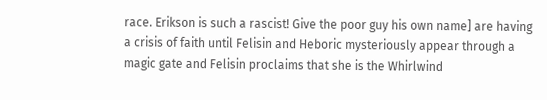race. Erikson is such a rascist! Give the poor guy his own name] are having a crisis of faith until Felisin and Heboric mysteriously appear through a magic gate and Felisin proclaims that she is the Whirlwind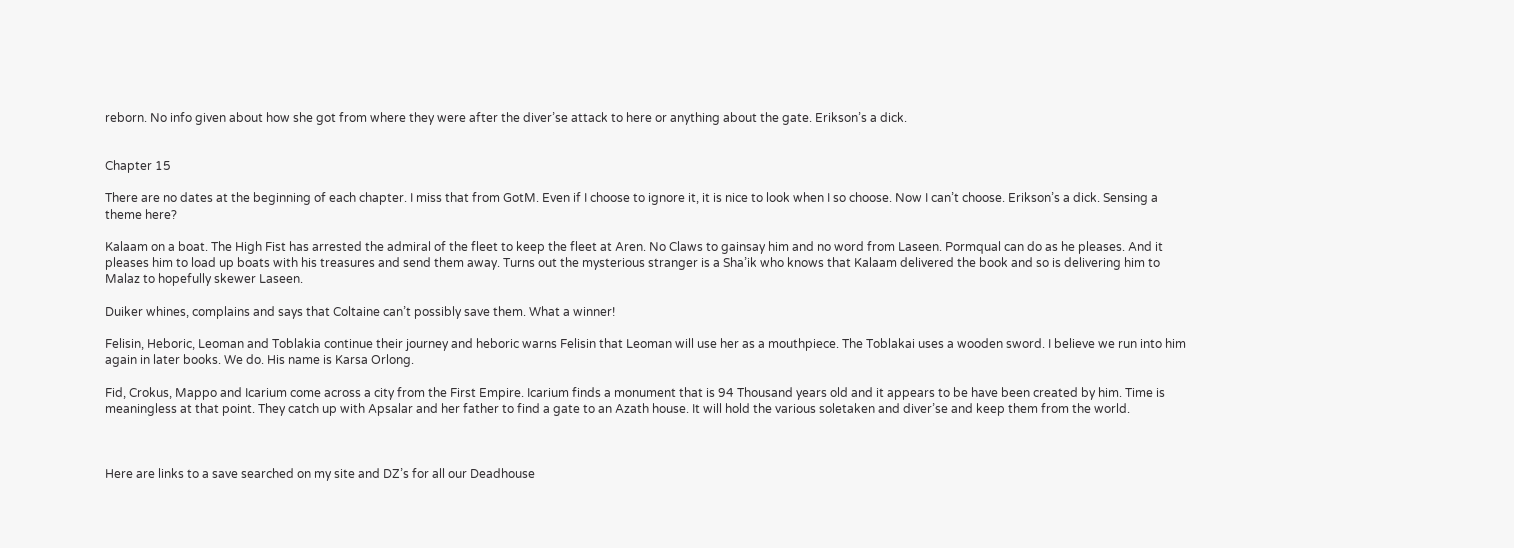reborn. No info given about how she got from where they were after the diver’se attack to here or anything about the gate. Erikson’s a dick.


Chapter 15

There are no dates at the beginning of each chapter. I miss that from GotM. Even if I choose to ignore it, it is nice to look when I so choose. Now I can’t choose. Erikson’s a dick. Sensing a theme here?

Kalaam on a boat. The High Fist has arrested the admiral of the fleet to keep the fleet at Aren. No Claws to gainsay him and no word from Laseen. Pormqual can do as he pleases. And it pleases him to load up boats with his treasures and send them away. Turns out the mysterious stranger is a Sha’ik who knows that Kalaam delivered the book and so is delivering him to Malaz to hopefully skewer Laseen.

Duiker whines, complains and says that Coltaine can’t possibly save them. What a winner!

Felisin, Heboric, Leoman and Toblakia continue their journey and heboric warns Felisin that Leoman will use her as a mouthpiece. The Toblakai uses a wooden sword. I believe we run into him again in later books. We do. His name is Karsa Orlong.

Fid, Crokus, Mappo and Icarium come across a city from the First Empire. Icarium finds a monument that is 94 Thousand years old and it appears to be have been created by him. Time is meaningless at that point. They catch up with Apsalar and her father to find a gate to an Azath house. It will hold the various soletaken and diver’se and keep them from the world.



Here are links to a save searched on my site and DZ’s for all our Deadhouse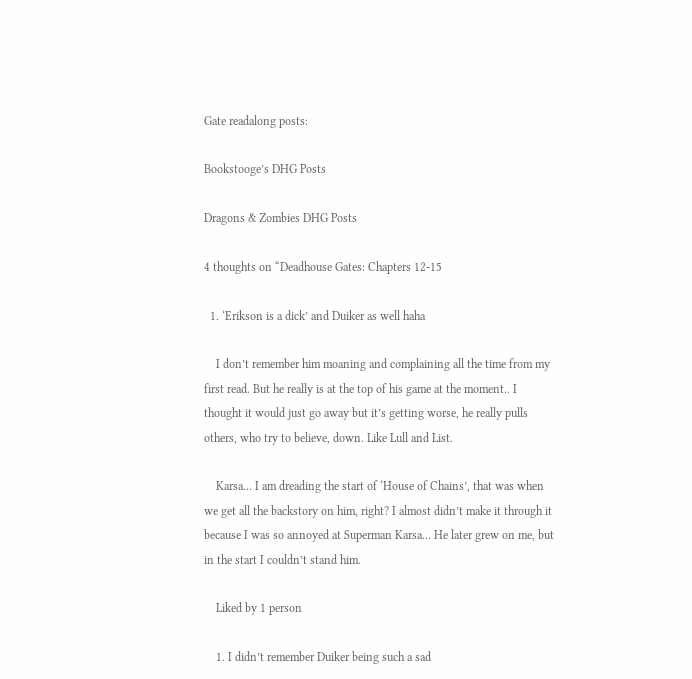Gate readalong posts:

Bookstooge’s DHG Posts

Dragons & Zombies DHG Posts

4 thoughts on “Deadhouse Gates: Chapters 12-15

  1. ‘Erikson is a dick’ and Duiker as well haha

    I don’t remember him moaning and complaining all the time from my first read. But he really is at the top of his game at the moment.. I thought it would just go away but it’s getting worse, he really pulls others, who try to believe, down. Like Lull and List.

    Karsa… I am dreading the start of ‘House of Chains’, that was when we get all the backstory on him, right? I almost didn’t make it through it because I was so annoyed at Superman Karsa… He later grew on me, but in the start I couldn’t stand him.

    Liked by 1 person

    1. I didn’t remember Duiker being such a sad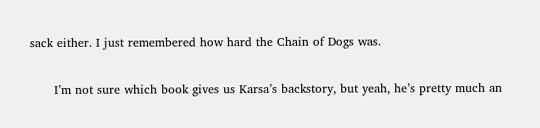sack either. I just remembered how hard the Chain of Dogs was.

      I’m not sure which book gives us Karsa’s backstory, but yeah, he’s pretty much an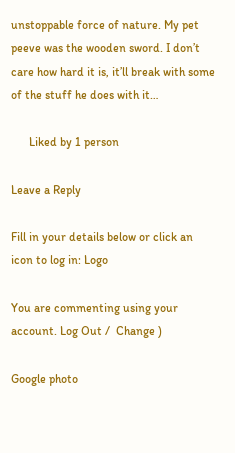unstoppable force of nature. My pet peeve was the wooden sword. I don’t care how hard it is, it’ll break with some of the stuff he does with it…

      Liked by 1 person

Leave a Reply

Fill in your details below or click an icon to log in: Logo

You are commenting using your account. Log Out /  Change )

Google photo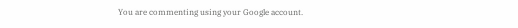You are commenting using your Google account.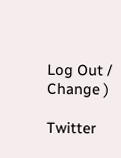Log Out /  Change )

Twitter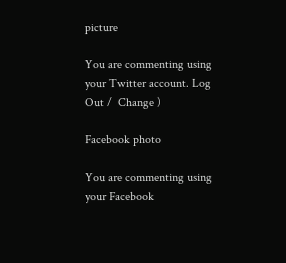picture

You are commenting using your Twitter account. Log Out /  Change )

Facebook photo

You are commenting using your Facebook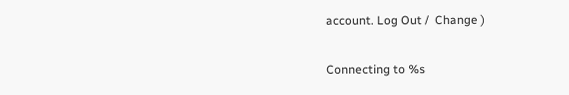account. Log Out /  Change )

Connecting to %s